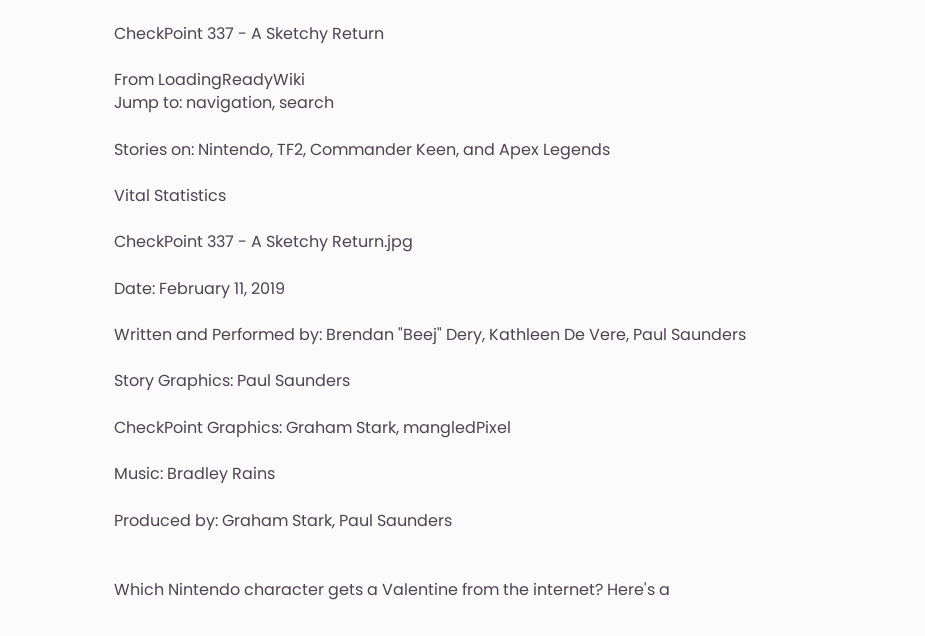CheckPoint 337 - A Sketchy Return

From LoadingReadyWiki
Jump to: navigation, search

Stories on: Nintendo, TF2, Commander Keen, and Apex Legends

Vital Statistics

CheckPoint 337 - A Sketchy Return.jpg

Date: February 11, 2019

Written and Performed by: Brendan "Beej" Dery, Kathleen De Vere, Paul Saunders

Story Graphics: Paul Saunders

CheckPoint Graphics: Graham Stark, mangledPixel

Music: Bradley Rains

Produced by: Graham Stark, Paul Saunders


Which Nintendo character gets a Valentine from the internet? Here's a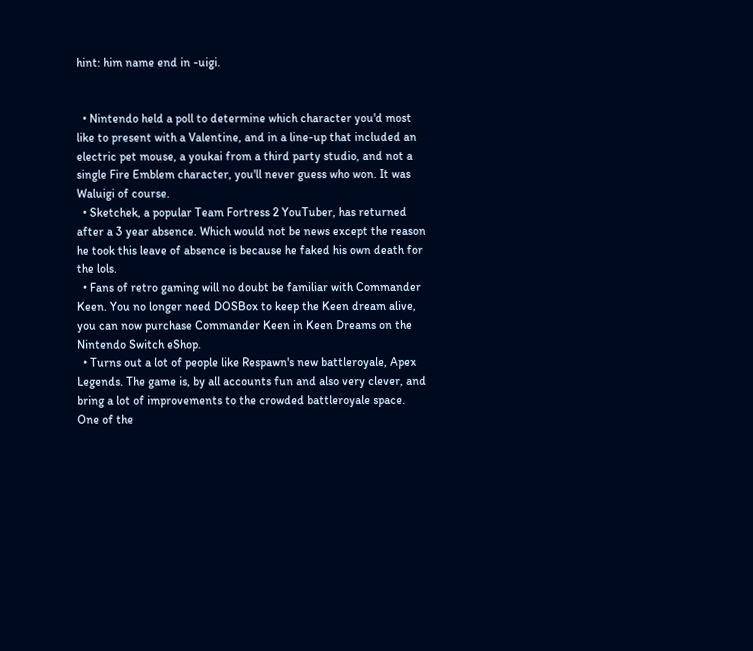hint: him name end in -uigi.


  • Nintendo held a poll to determine which character you'd most like to present with a Valentine, and in a line-up that included an electric pet mouse, a youkai from a third party studio, and not a single Fire Emblem character, you'll never guess who won. It was Waluigi of course.
  • Sketchek, a popular Team Fortress 2 YouTuber, has returned after a 3 year absence. Which would not be news except the reason he took this leave of absence is because he faked his own death for the lols.
  • Fans of retro gaming will no doubt be familiar with Commander Keen. You no longer need DOSBox to keep the Keen dream alive, you can now purchase Commander Keen in Keen Dreams on the Nintendo Switch eShop.
  • Turns out a lot of people like Respawn's new battleroyale, Apex Legends. The game is, by all accounts fun and also very clever, and bring a lot of improvements to the crowded battleroyale space. One of the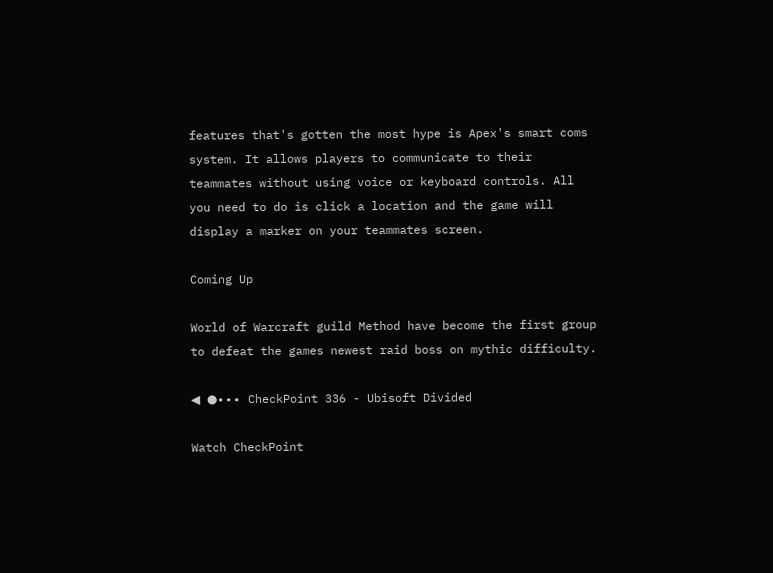features that's gotten the most hype is Apex's smart coms system. It allows players to communicate to their teammates without using voice or keyboard controls. All you need to do is click a location and the game will display a marker on your teammates screen.

Coming Up

World of Warcraft guild Method have become the first group to defeat the games newest raid boss on mythic difficulty.

◀ ●∙∙∙ CheckPoint 336 - Ubisoft Divided

Watch CheckPoint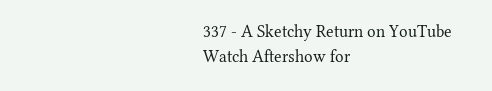337 - A Sketchy Return on YouTube     Watch Aftershow for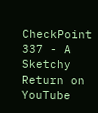CheckPoint 337 - A Sketchy Return on YouTube